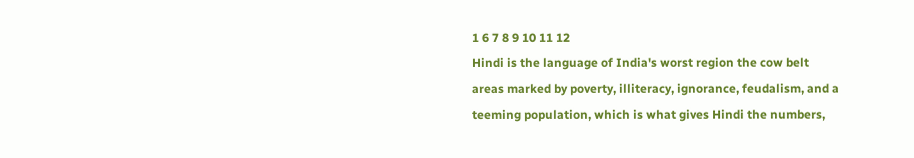1 6 7 8 9 10 11 12
Hindi is the language of India's worst region the cow belt areas marked by poverty, illiteracy, ignorance, feudalism, and a teeming population, which is what gives Hindi the numbers,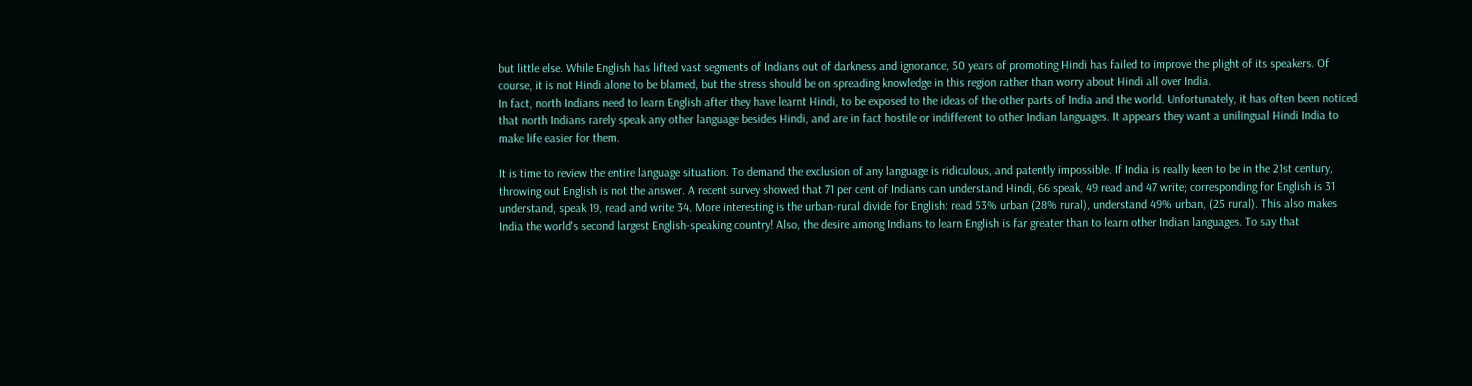but little else. While English has lifted vast segments of Indians out of darkness and ignorance, 50 years of promoting Hindi has failed to improve the plight of its speakers. Of course, it is not Hindi alone to be blamed, but the stress should be on spreading knowledge in this region rather than worry about Hindi all over India.
In fact, north Indians need to learn English after they have learnt Hindi, to be exposed to the ideas of the other parts of India and the world. Unfortunately, it has often been noticed that north Indians rarely speak any other language besides Hindi, and are in fact hostile or indifferent to other Indian languages. It appears they want a unilingual Hindi India to make life easier for them.

It is time to review the entire language situation. To demand the exclusion of any language is ridiculous, and patently impossible. If India is really keen to be in the 21st century, throwing out English is not the answer. A recent survey showed that 71 per cent of Indians can understand Hindi, 66 speak, 49 read and 47 write; corresponding for English is 31 understand, speak 19, read and write 34. More interesting is the urban-rural divide for English: read 53% urban (28% rural), understand 49% urban, (25 rural). This also makes India the world's second largest English-speaking country! Also, the desire among Indians to learn English is far greater than to learn other Indian languages. To say that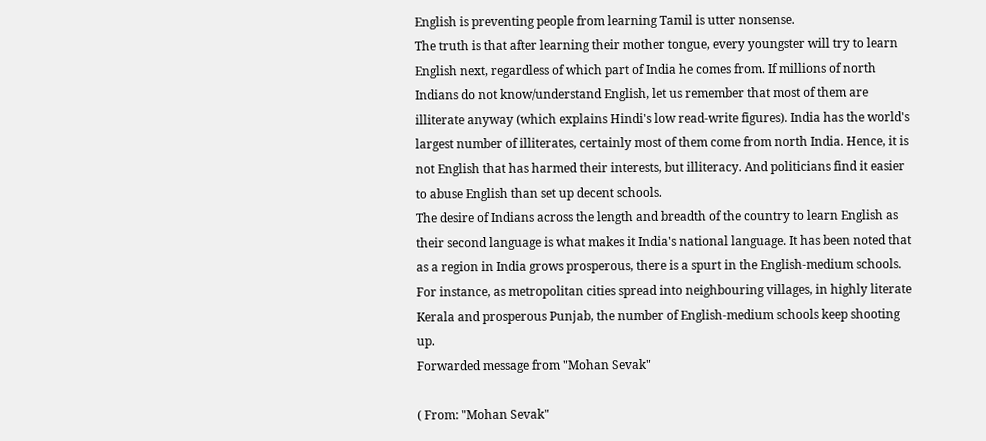English is preventing people from learning Tamil is utter nonsense.
The truth is that after learning their mother tongue, every youngster will try to learn English next, regardless of which part of India he comes from. If millions of north Indians do not know/understand English, let us remember that most of them are illiterate anyway (which explains Hindi's low read-write figures). India has the world's largest number of illiterates, certainly most of them come from north India. Hence, it is not English that has harmed their interests, but illiteracy. And politicians find it easier to abuse English than set up decent schools.
The desire of Indians across the length and breadth of the country to learn English as their second language is what makes it India's national language. It has been noted that as a region in India grows prosperous, there is a spurt in the English-medium schools. For instance, as metropolitan cities spread into neighbouring villages, in highly literate Kerala and prosperous Punjab, the number of English-medium schools keep shooting up.
Forwarded message from "Mohan Sevak"

( From: "Mohan Sevak"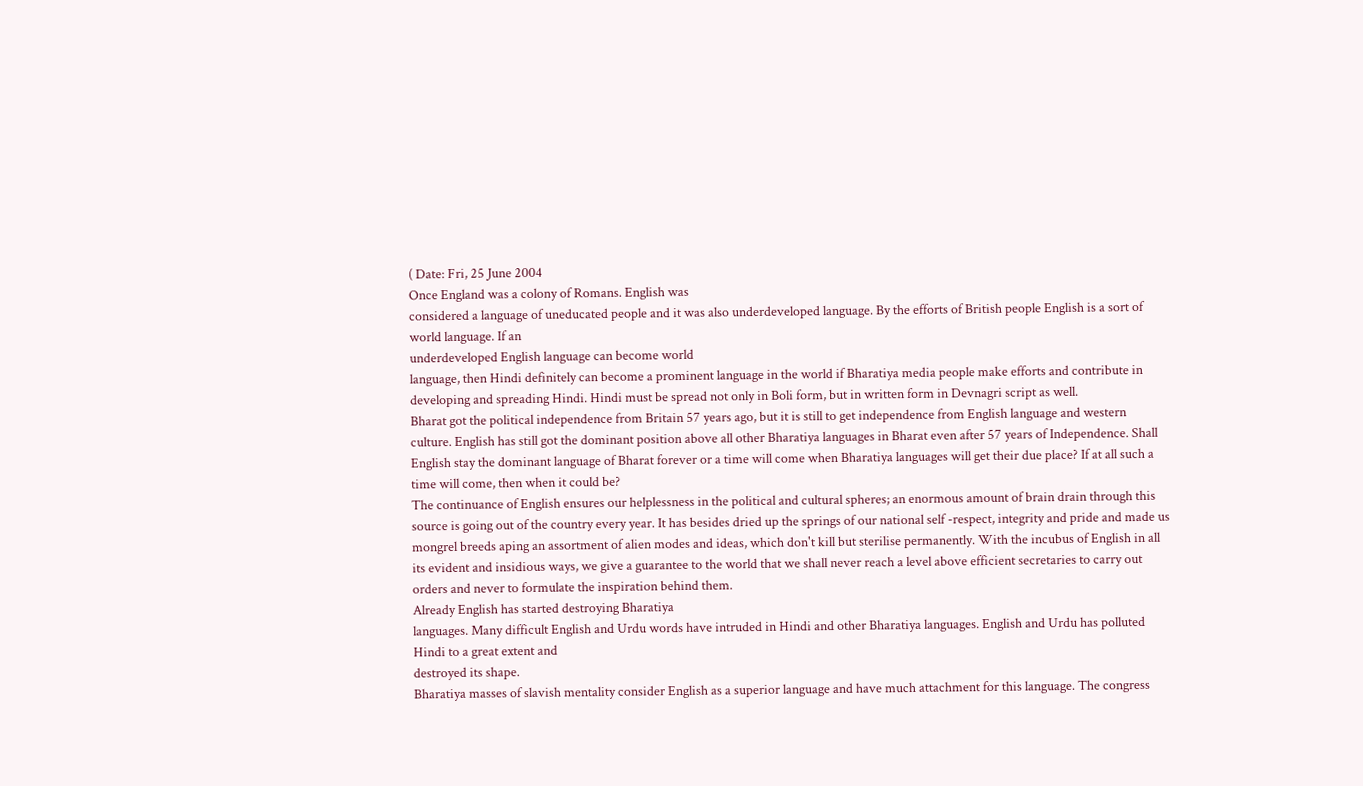( Date: Fri, 25 June 2004
Once England was a colony of Romans. English was
considered a language of uneducated people and it was also underdeveloped language. By the efforts of British people English is a sort of world language. If an
underdeveloped English language can become world
language, then Hindi definitely can become a prominent language in the world if Bharatiya media people make efforts and contribute in developing and spreading Hindi. Hindi must be spread not only in Boli form, but in written form in Devnagri script as well.
Bharat got the political independence from Britain 57 years ago, but it is still to get independence from English language and western culture. English has still got the dominant position above all other Bharatiya languages in Bharat even after 57 years of Independence. Shall English stay the dominant language of Bharat forever or a time will come when Bharatiya languages will get their due place? If at all such a time will come, then when it could be?
The continuance of English ensures our helplessness in the political and cultural spheres; an enormous amount of brain drain through this source is going out of the country every year. It has besides dried up the springs of our national self -respect, integrity and pride and made us mongrel breeds aping an assortment of alien modes and ideas, which don't kill but sterilise permanently. With the incubus of English in all its evident and insidious ways, we give a guarantee to the world that we shall never reach a level above efficient secretaries to carry out orders and never to formulate the inspiration behind them.
Already English has started destroying Bharatiya
languages. Many difficult English and Urdu words have intruded in Hindi and other Bharatiya languages. English and Urdu has polluted Hindi to a great extent and
destroyed its shape.
Bharatiya masses of slavish mentality consider English as a superior language and have much attachment for this language. The congress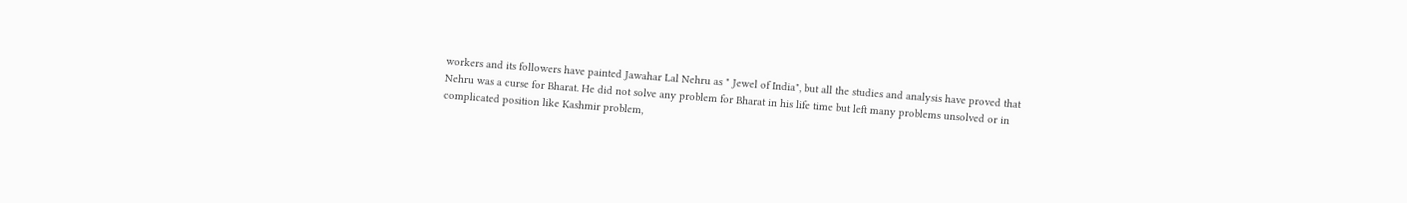workers and its followers have painted Jawahar Lal Nehru as " Jewel of India", but all the studies and analysis have proved that Nehru was a curse for Bharat. He did not solve any problem for Bharat in his life time but left many problems unsolved or in complicated position like Kashmir problem,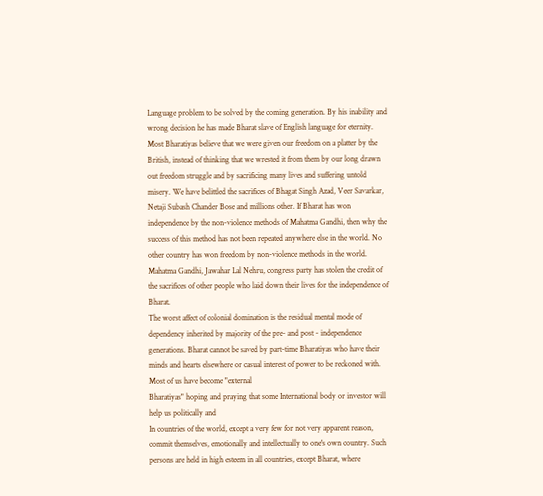Language problem to be solved by the coming generation. By his inability and wrong decision he has made Bharat slave of English language for eternity.
Most Bharatiyas believe that we were given our freedom on a platter by the British, instead of thinking that we wrested it from them by our long drawn out freedom struggle and by sacrificing many lives and suffering untold misery. We have belittled the sacrifices of Bhagat Singh Azad, Veer Savarkar, Netaji Subash Chander Bose and millions other. If Bharat has won independence by the non-violence methods of Mahatma Gandhi, then why the success of this method has not been repeated anywhere else in the world. No other country has won freedom by non-violence methods in the world. Mahatma Gandhi, Jawahar Lal Nehru, congress party has stolen the credit of the sacrifices of other people who laid down their lives for the independence of Bharat.
The worst affect of colonial domination is the residual mental mode of dependency inherited by majority of the pre- and post - independence generations. Bharat cannot be saved by part-time Bharatiyas who have their minds and hearts elsewhere or casual interest of power to be reckoned with. Most of us have become "external
Bharatiyas" hoping and praying that some International body or investor will help us politically and
In countries of the world, except a very few for not very apparent reason, commit themselves, emotionally and intellectually to one's own country. Such persons are held in high esteem in all countries, except Bharat, where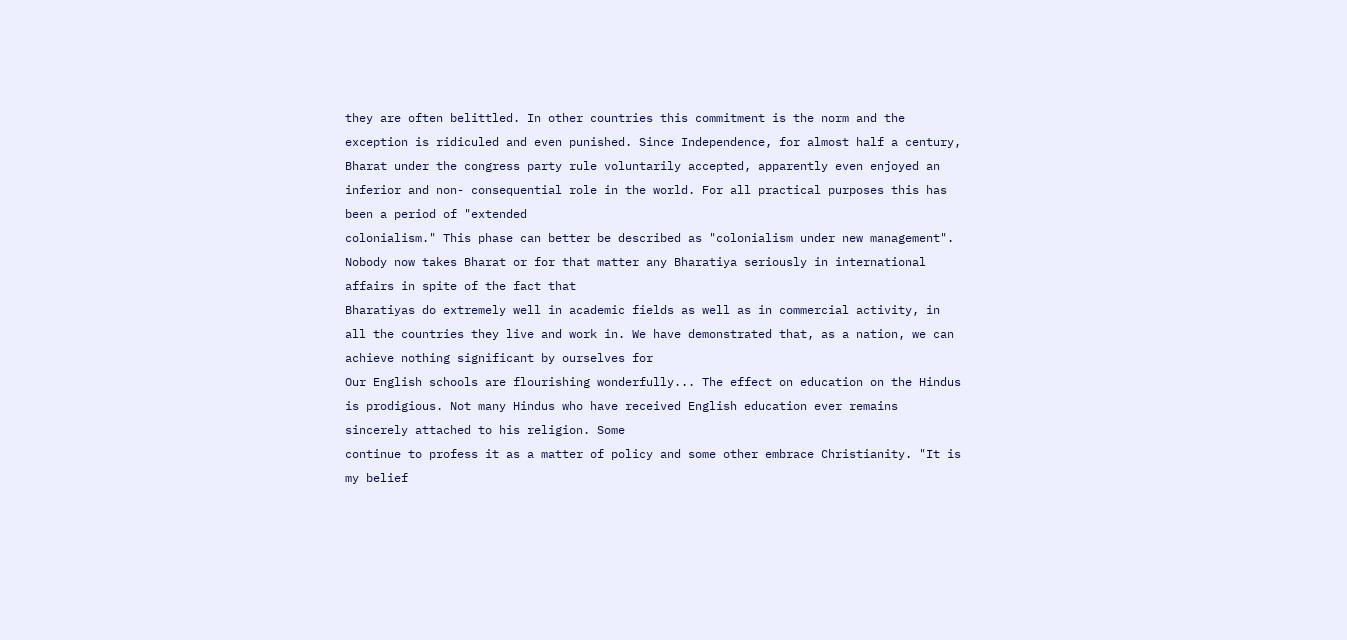they are often belittled. In other countries this commitment is the norm and the exception is ridiculed and even punished. Since Independence, for almost half a century, Bharat under the congress party rule voluntarily accepted, apparently even enjoyed an inferior and non- consequential role in the world. For all practical purposes this has been a period of "extended
colonialism." This phase can better be described as "colonialism under new management". Nobody now takes Bharat or for that matter any Bharatiya seriously in international affairs in spite of the fact that
Bharatiyas do extremely well in academic fields as well as in commercial activity, in all the countries they live and work in. We have demonstrated that, as a nation, we can achieve nothing significant by ourselves for
Our English schools are flourishing wonderfully... The effect on education on the Hindus is prodigious. Not many Hindus who have received English education ever remains sincerely attached to his religion. Some
continue to profess it as a matter of policy and some other embrace Christianity. "It is my belief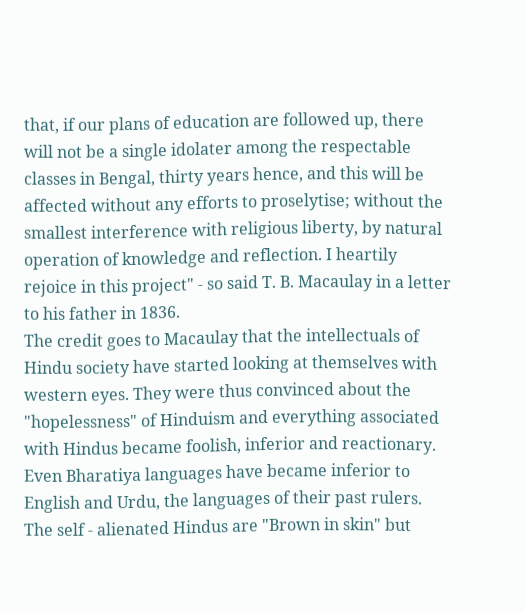that, if our plans of education are followed up, there will not be a single idolater among the respectable classes in Bengal, thirty years hence, and this will be affected without any efforts to proselytise; without the smallest interference with religious liberty, by natural operation of knowledge and reflection. I heartily rejoice in this project" - so said T. B. Macaulay in a letter to his father in 1836.
The credit goes to Macaulay that the intellectuals of Hindu society have started looking at themselves with western eyes. They were thus convinced about the
"hopelessness" of Hinduism and everything associated with Hindus became foolish, inferior and reactionary. Even Bharatiya languages have became inferior to English and Urdu, the languages of their past rulers. The self - alienated Hindus are "Brown in skin" but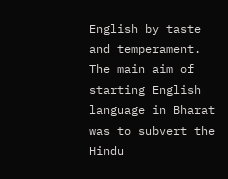English by taste and temperament. The main aim of starting English language in Bharat was to subvert the Hindu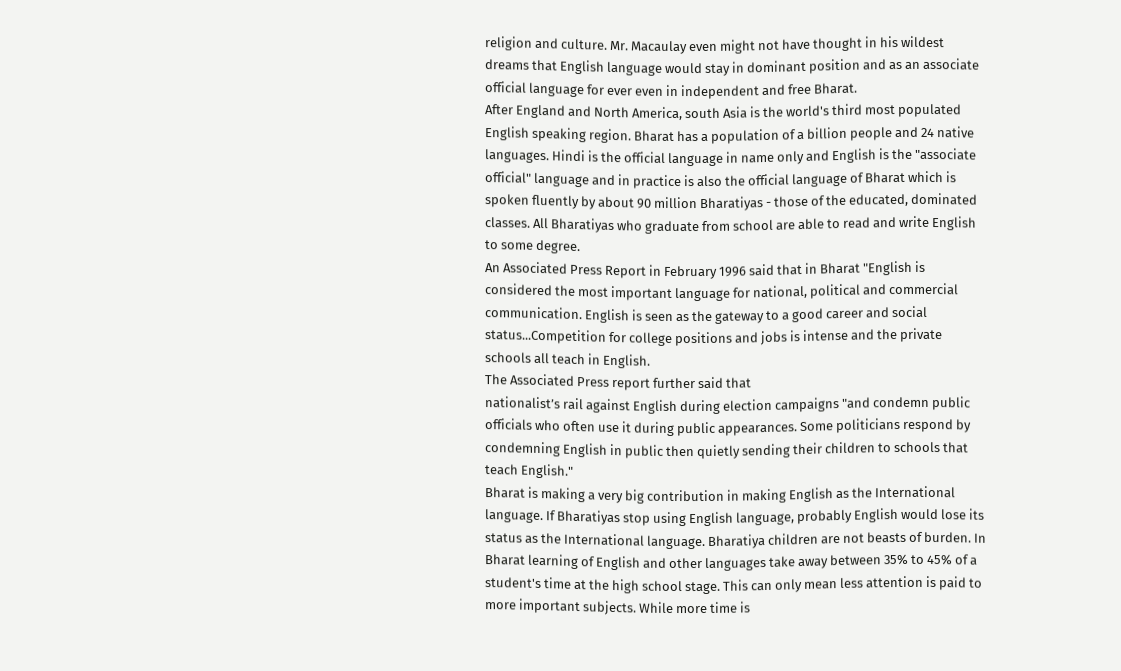religion and culture. Mr. Macaulay even might not have thought in his wildest dreams that English language would stay in dominant position and as an associate official language for ever even in independent and free Bharat.
After England and North America, south Asia is the world's third most populated English speaking region. Bharat has a population of a billion people and 24 native languages. Hindi is the official language in name only and English is the "associate official" language and in practice is also the official language of Bharat which is spoken fluently by about 90 million Bharatiyas - those of the educated, dominated classes. All Bharatiyas who graduate from school are able to read and write English to some degree.
An Associated Press Report in February 1996 said that in Bharat "English is considered the most important language for national, political and commercial communication. English is seen as the gateway to a good career and social status...Competition for college positions and jobs is intense and the private schools all teach in English.
The Associated Press report further said that
nationalist’s rail against English during election campaigns "and condemn public officials who often use it during public appearances. Some politicians respond by condemning English in public then quietly sending their children to schools that teach English."
Bharat is making a very big contribution in making English as the International language. If Bharatiyas stop using English language, probably English would lose its status as the International language. Bharatiya children are not beasts of burden. In Bharat learning of English and other languages take away between 35% to 45% of a student's time at the high school stage. This can only mean less attention is paid to more important subjects. While more time is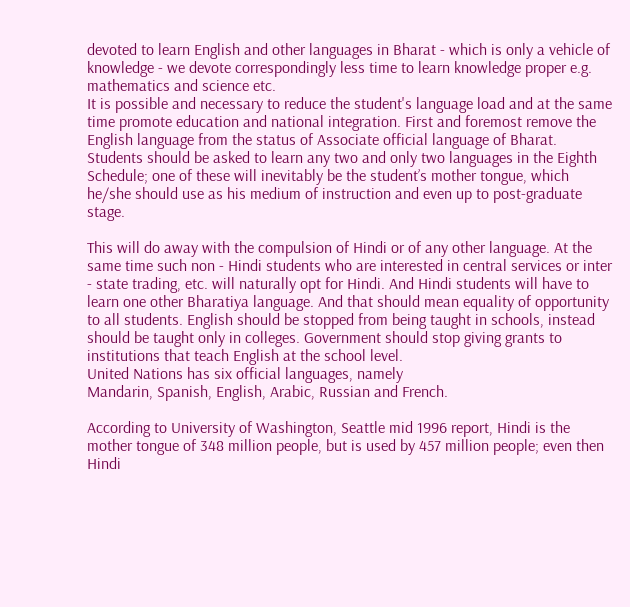devoted to learn English and other languages in Bharat - which is only a vehicle of knowledge - we devote correspondingly less time to learn knowledge proper e.g. mathematics and science etc.
It is possible and necessary to reduce the student's language load and at the same time promote education and national integration. First and foremost remove the English language from the status of Associate official language of Bharat. Students should be asked to learn any two and only two languages in the Eighth Schedule; one of these will inevitably be the student’s mother tongue, which he/she should use as his medium of instruction and even up to post-graduate stage.

This will do away with the compulsion of Hindi or of any other language. At the same time such non - Hindi students who are interested in central services or inter - state trading, etc. will naturally opt for Hindi. And Hindi students will have to learn one other Bharatiya language. And that should mean equality of opportunity to all students. English should be stopped from being taught in schools, instead should be taught only in colleges. Government should stop giving grants to institutions that teach English at the school level.
United Nations has six official languages, namely
Mandarin, Spanish, English, Arabic, Russian and French.

According to University of Washington, Seattle mid 1996 report, Hindi is the mother tongue of 348 million people, but is used by 457 million people; even then Hindi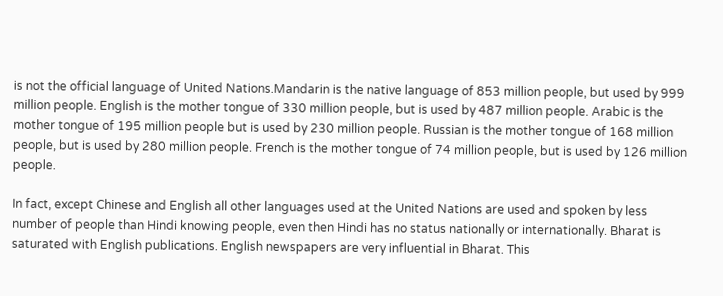is not the official language of United Nations.Mandarin is the native language of 853 million people, but used by 999 million people. English is the mother tongue of 330 million people, but is used by 487 million people. Arabic is the mother tongue of 195 million people but is used by 230 million people. Russian is the mother tongue of 168 million people, but is used by 280 million people. French is the mother tongue of 74 million people, but is used by 126 million people.

In fact, except Chinese and English all other languages used at the United Nations are used and spoken by less number of people than Hindi knowing people, even then Hindi has no status nationally or internationally. Bharat is saturated with English publications. English newspapers are very influential in Bharat. This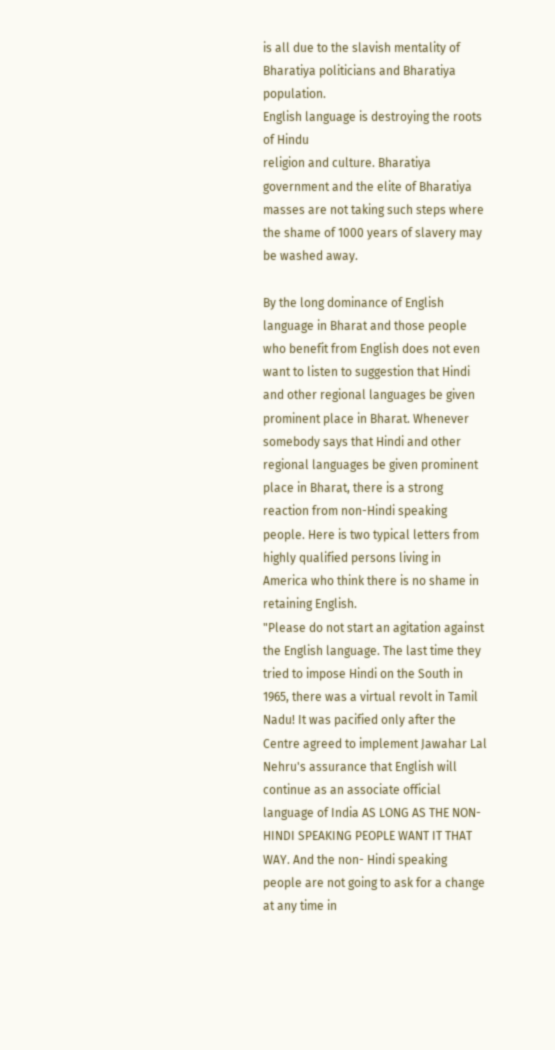is all due to the slavish mentality of Bharatiya politicians and Bharatiya population.
English language is destroying the roots of Hindu
religion and culture. Bharatiya government and the elite of Bharatiya masses are not taking such steps where the shame of 1000 years of slavery may be washed away.

By the long dominance of English language in Bharat and those people who benefit from English does not even want to listen to suggestion that Hindi and other regional languages be given prominent place in Bharat. Whenever somebody says that Hindi and other regional languages be given prominent place in Bharat, there is a strong reaction from non-Hindi speaking people. Here is two typical letters from highly qualified persons living in America who think there is no shame in retaining English.
"Please do not start an agitation against the English language. The last time they tried to impose Hindi on the South in 1965, there was a virtual revolt in Tamil Nadu! It was pacified only after the Centre agreed to implement Jawahar Lal Nehru's assurance that English will continue as an associate official language of India AS LONG AS THE NON-HINDI SPEAKING PEOPLE WANT IT THAT WAY. And the non- Hindi speaking people are not going to ask for a change at any time in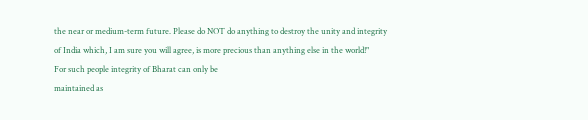the near or medium-term future. Please do NOT do anything to destroy the unity and integrity of India which, I am sure you will agree, is more precious than anything else in the world!"
For such people integrity of Bharat can only be
maintained as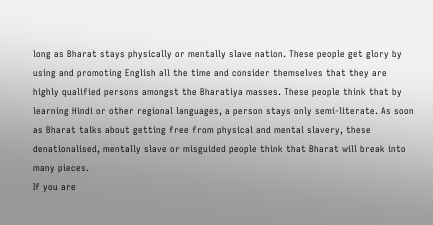long as Bharat stays physically or mentally slave nation. These people get glory by using and promoting English all the time and consider themselves that they are highly qualified persons amongst the Bharatiya masses. These people think that by learning Hindi or other regional languages, a person stays only semi-literate. As soon as Bharat talks about getting free from physical and mental slavery, these denationalised, mentally slave or misguided people think that Bharat will break into many pieces.
If you are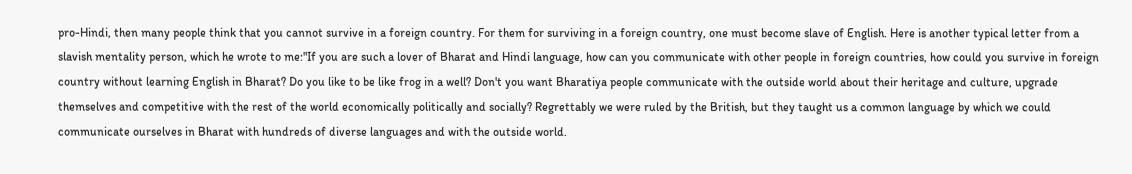pro-Hindi, then many people think that you cannot survive in a foreign country. For them for surviving in a foreign country, one must become slave of English. Here is another typical letter from a slavish mentality person, which he wrote to me:"If you are such a lover of Bharat and Hindi language, how can you communicate with other people in foreign countries, how could you survive in foreign country without learning English in Bharat? Do you like to be like frog in a well? Don't you want Bharatiya people communicate with the outside world about their heritage and culture, upgrade themselves and competitive with the rest of the world economically politically and socially? Regrettably we were ruled by the British, but they taught us a common language by which we could communicate ourselves in Bharat with hundreds of diverse languages and with the outside world.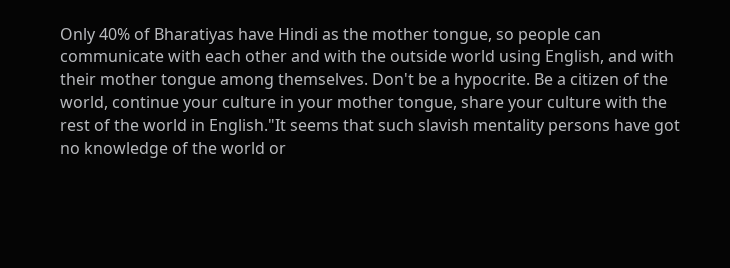Only 40% of Bharatiyas have Hindi as the mother tongue, so people can communicate with each other and with the outside world using English, and with their mother tongue among themselves. Don't be a hypocrite. Be a citizen of the world, continue your culture in your mother tongue, share your culture with the rest of the world in English."It seems that such slavish mentality persons have got no knowledge of the world or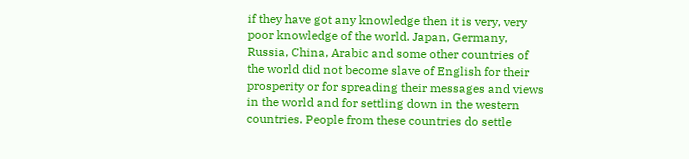if they have got any knowledge then it is very, very poor knowledge of the world. Japan, Germany, Russia, China, Arabic and some other countries of the world did not become slave of English for their prosperity or for spreading their messages and views in the world and for settling down in the western countries. People from these countries do settle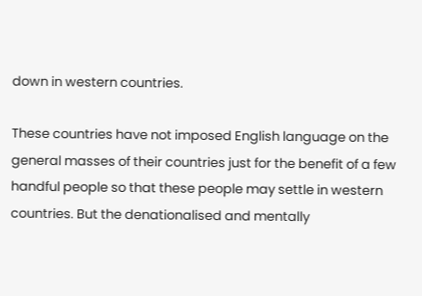down in western countries.

These countries have not imposed English language on the general masses of their countries just for the benefit of a few handful people so that these people may settle in western countries. But the denationalised and mentally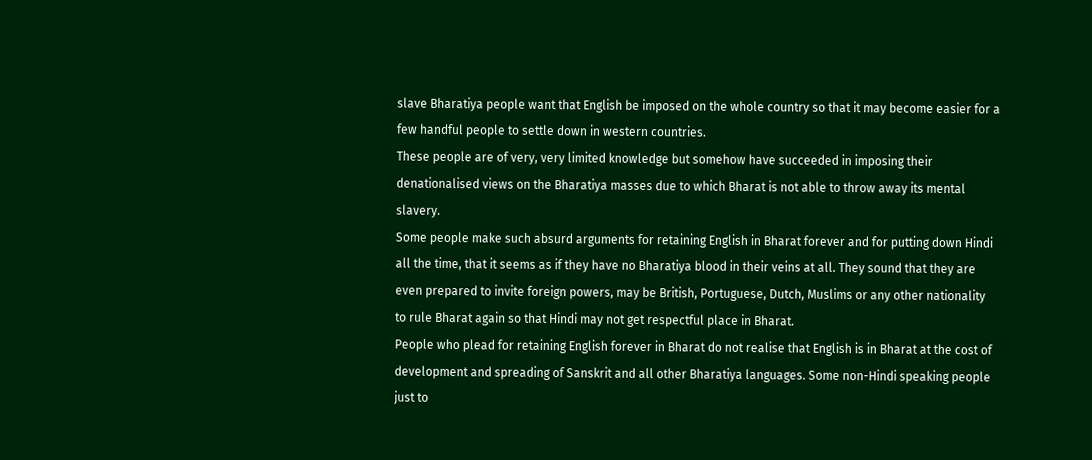slave Bharatiya people want that English be imposed on the whole country so that it may become easier for a few handful people to settle down in western countries.
These people are of very, very limited knowledge but somehow have succeeded in imposing their denationalised views on the Bharatiya masses due to which Bharat is not able to throw away its mental slavery.
Some people make such absurd arguments for retaining English in Bharat forever and for putting down Hindi all the time, that it seems as if they have no Bharatiya blood in their veins at all. They sound that they are even prepared to invite foreign powers, may be British, Portuguese, Dutch, Muslims or any other nationality to rule Bharat again so that Hindi may not get respectful place in Bharat.
People who plead for retaining English forever in Bharat do not realise that English is in Bharat at the cost of development and spreading of Sanskrit and all other Bharatiya languages. Some non-Hindi speaking people just to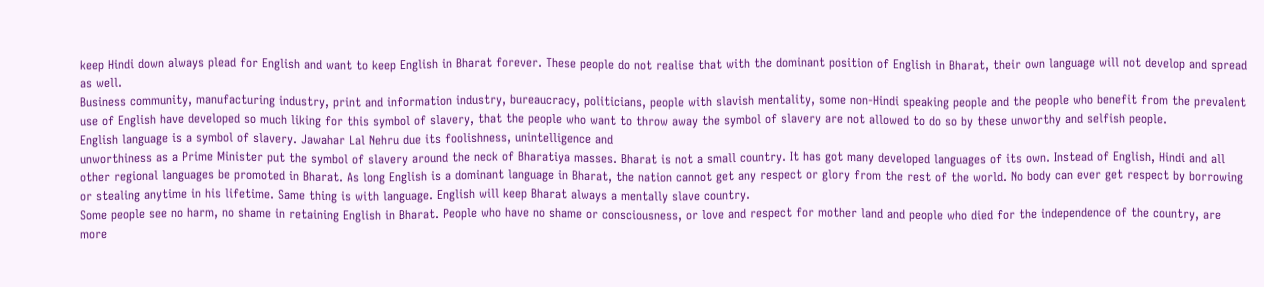keep Hindi down always plead for English and want to keep English in Bharat forever. These people do not realise that with the dominant position of English in Bharat, their own language will not develop and spread as well.
Business community, manufacturing industry, print and information industry, bureaucracy, politicians, people with slavish mentality, some non-Hindi speaking people and the people who benefit from the prevalent use of English have developed so much liking for this symbol of slavery, that the people who want to throw away the symbol of slavery are not allowed to do so by these unworthy and selfish people.
English language is a symbol of slavery. Jawahar Lal Nehru due its foolishness, unintelligence and
unworthiness as a Prime Minister put the symbol of slavery around the neck of Bharatiya masses. Bharat is not a small country. It has got many developed languages of its own. Instead of English, Hindi and all other regional languages be promoted in Bharat. As long English is a dominant language in Bharat, the nation cannot get any respect or glory from the rest of the world. No body can ever get respect by borrowing or stealing anytime in his lifetime. Same thing is with language. English will keep Bharat always a mentally slave country.
Some people see no harm, no shame in retaining English in Bharat. People who have no shame or consciousness, or love and respect for mother land and people who died for the independence of the country, are more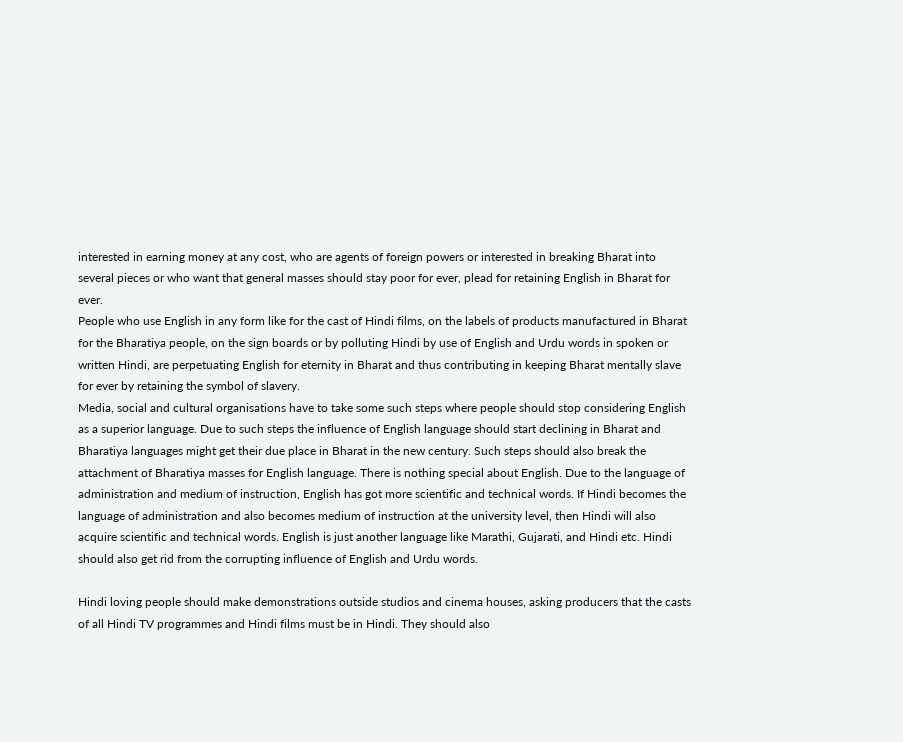interested in earning money at any cost, who are agents of foreign powers or interested in breaking Bharat into several pieces or who want that general masses should stay poor for ever, plead for retaining English in Bharat for ever.
People who use English in any form like for the cast of Hindi films, on the labels of products manufactured in Bharat for the Bharatiya people, on the sign boards or by polluting Hindi by use of English and Urdu words in spoken or written Hindi, are perpetuating English for eternity in Bharat and thus contributing in keeping Bharat mentally slave for ever by retaining the symbol of slavery.
Media, social and cultural organisations have to take some such steps where people should stop considering English as a superior language. Due to such steps the influence of English language should start declining in Bharat and Bharatiya languages might get their due place in Bharat in the new century. Such steps should also break the attachment of Bharatiya masses for English language. There is nothing special about English. Due to the language of administration and medium of instruction, English has got more scientific and technical words. If Hindi becomes the language of administration and also becomes medium of instruction at the university level, then Hindi will also acquire scientific and technical words. English is just another language like Marathi, Gujarati, and Hindi etc. Hindi should also get rid from the corrupting influence of English and Urdu words.

Hindi loving people should make demonstrations outside studios and cinema houses, asking producers that the casts of all Hindi TV programmes and Hindi films must be in Hindi. They should also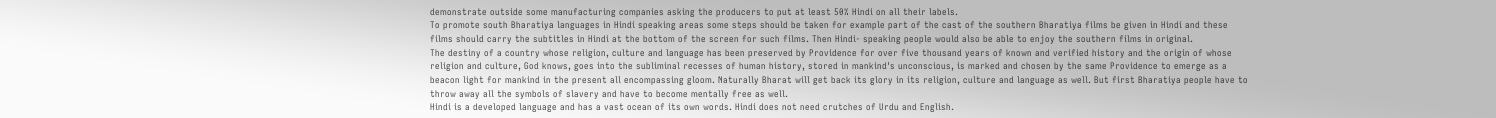demonstrate outside some manufacturing companies asking the producers to put at least 50% Hindi on all their labels.
To promote south Bharatiya languages in Hindi speaking areas some steps should be taken for example part of the cast of the southern Bharatiya films be given in Hindi and these films should carry the subtitles in Hindi at the bottom of the screen for such films. Then Hindi- speaking people would also be able to enjoy the southern films in original.
The destiny of a country whose religion, culture and language has been preserved by Providence for over five thousand years of known and verified history and the origin of whose religion and culture, God knows, goes into the subliminal recesses of human history, stored in mankind's unconscious, is marked and chosen by the same Providence to emerge as a beacon light for mankind in the present all encompassing gloom. Naturally Bharat will get back its glory in its religion, culture and language as well. But first Bharatiya people have to throw away all the symbols of slavery and have to become mentally free as well.
Hindi is a developed language and has a vast ocean of its own words. Hindi does not need crutches of Urdu and English.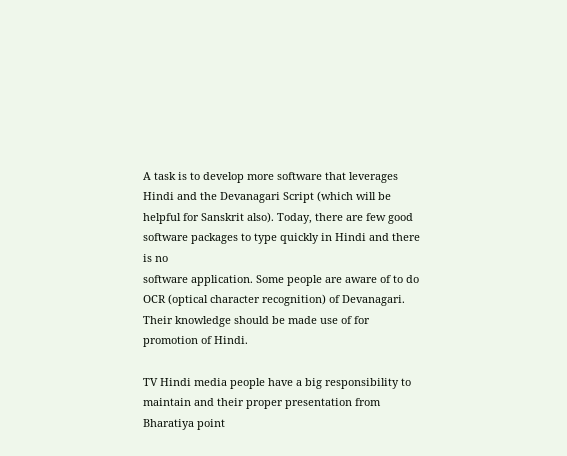A task is to develop more software that leverages Hindi and the Devanagari Script (which will be helpful for Sanskrit also). Today, there are few good software packages to type quickly in Hindi and there is no
software application. Some people are aware of to do OCR (optical character recognition) of Devanagari. Their knowledge should be made use of for promotion of Hindi.

TV Hindi media people have a big responsibility to maintain and their proper presentation from Bharatiya point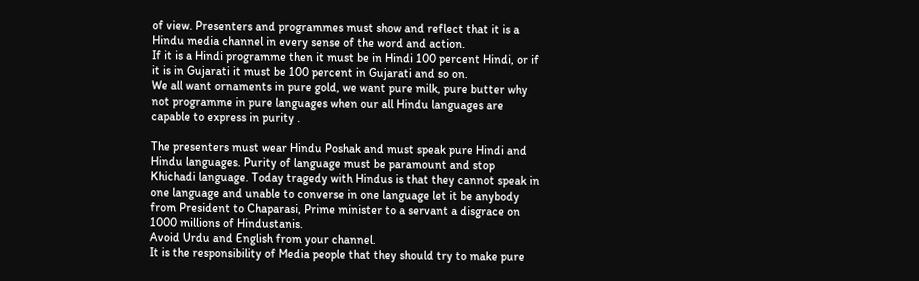of view. Presenters and programmes must show and reflect that it is a Hindu media channel in every sense of the word and action.
If it is a Hindi programme then it must be in Hindi 100 percent Hindi, or if it is in Gujarati it must be 100 percent in Gujarati and so on.
We all want ornaments in pure gold, we want pure milk, pure butter why not programme in pure languages when our all Hindu languages are capable to express in purity .

The presenters must wear Hindu Poshak and must speak pure Hindi and Hindu languages. Purity of language must be paramount and stop Khichadi language. Today tragedy with Hindus is that they cannot speak in one language and unable to converse in one language let it be anybody from President to Chaparasi, Prime minister to a servant a disgrace on 1000 millions of Hindustanis.
Avoid Urdu and English from your channel.
It is the responsibility of Media people that they should try to make pure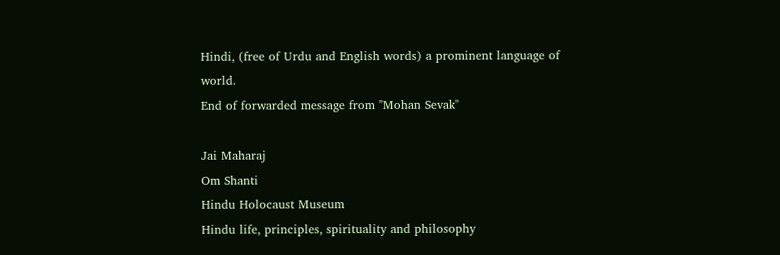Hindi, (free of Urdu and English words) a prominent language of world.
End of forwarded message from "Mohan Sevak"

Jai Maharaj
Om Shanti
Hindu Holocaust Museum
Hindu life, principles, spirituality and philosophy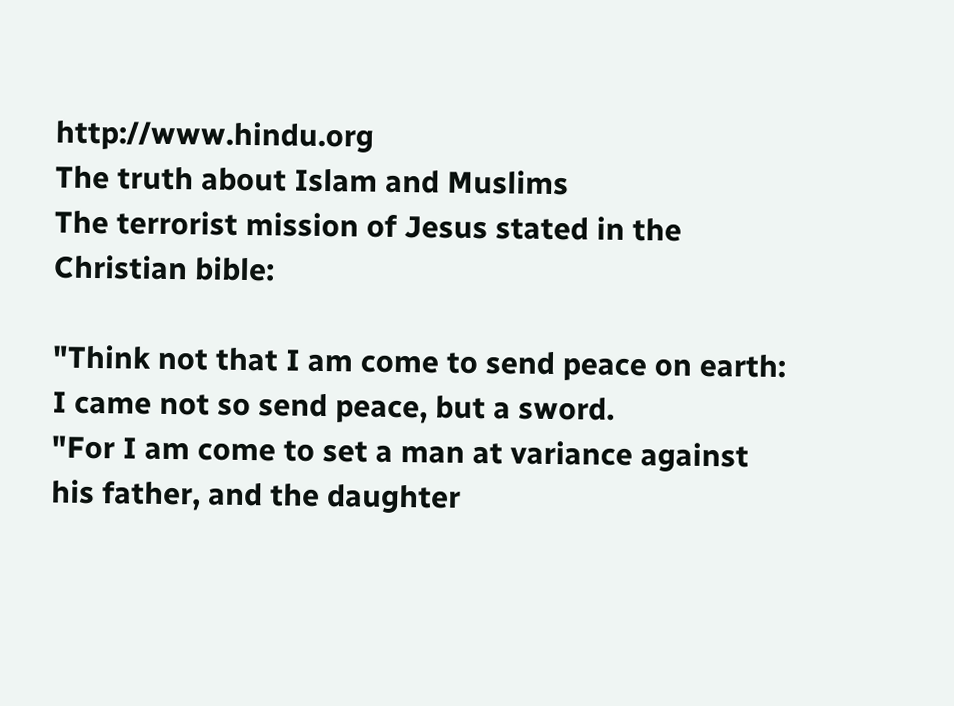http://www.hindu.org
The truth about Islam and Muslims
The terrorist mission of Jesus stated in the Christian bible:

"Think not that I am come to send peace on earth:
I came not so send peace, but a sword.
"For I am come to set a man at variance against his father, and the daughter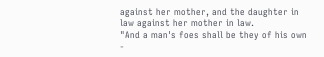against her mother, and the daughter in law against her mother in law.
"And a man's foes shall be they of his own
-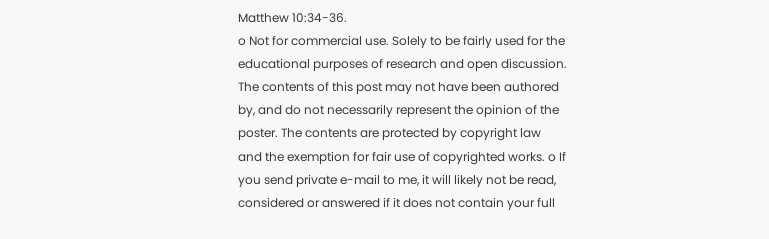Matthew 10:34-36.
o Not for commercial use. Solely to be fairly used for the educational purposes of research and open discussion. The contents of this post may not have been authored by, and do not necessarily represent the opinion of the poster. The contents are protected by copyright law and the exemption for fair use of copyrighted works. o If you send private e-mail to me, it will likely not be read, considered or answered if it does not contain your full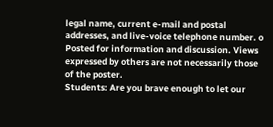legal name, current e-mail and postal addresses, and live-voice telephone number. o Posted for information and discussion. Views expressed by others are not necessarily those of the poster.
Students: Are you brave enough to let our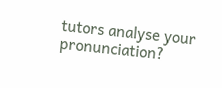tutors analyse your pronunciation?